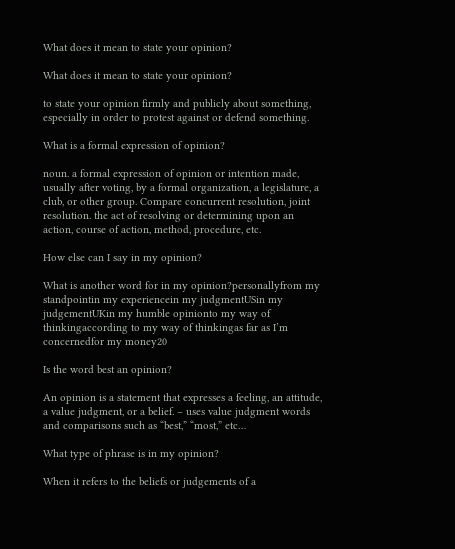What does it mean to state your opinion?

What does it mean to state your opinion?

to state your opinion firmly and publicly about something, especially in order to protest against or defend something.

What is a formal expression of opinion?

noun. a formal expression of opinion or intention made, usually after voting, by a formal organization, a legislature, a club, or other group. Compare concurrent resolution, joint resolution. the act of resolving or determining upon an action, course of action, method, procedure, etc.

How else can I say in my opinion?

What is another word for in my opinion?personallyfrom my standpointin my experiencein my judgmentUSin my judgementUKin my humble opinionto my way of thinkingaccording to my way of thinkingas far as I’m concernedfor my money20

Is the word best an opinion?

An opinion is a statement that expresses a feeling, an attitude, a value judgment, or a belief. – uses value judgment words and comparisons such as “best,” “most,” etc…

What type of phrase is in my opinion?

When it refers to the beliefs or judgements of a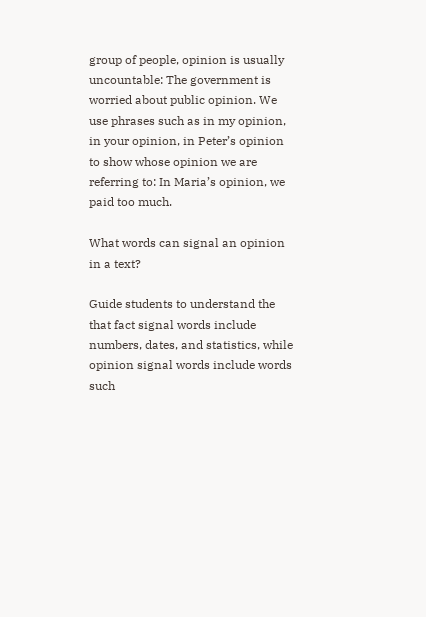group of people, opinion is usually uncountable: The government is worried about public opinion. We use phrases such as in my opinion, in your opinion, in Peter’s opinion to show whose opinion we are referring to: In Maria’s opinion, we paid too much.

What words can signal an opinion in a text?

Guide students to understand the that fact signal words include numbers, dates, and statistics, while opinion signal words include words such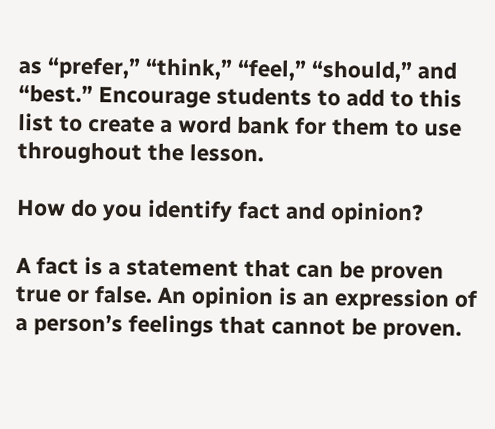as “prefer,” “think,” “feel,” “should,” and “best.” Encourage students to add to this list to create a word bank for them to use throughout the lesson.

How do you identify fact and opinion?

A fact is a statement that can be proven true or false. An opinion is an expression of a person’s feelings that cannot be proven.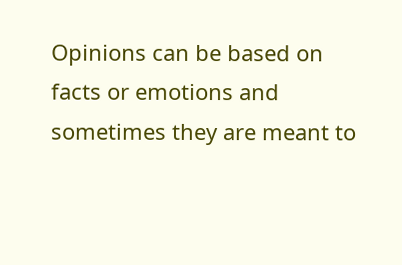Opinions can be based on facts or emotions and sometimes they are meant to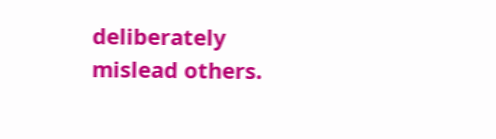deliberately mislead others.